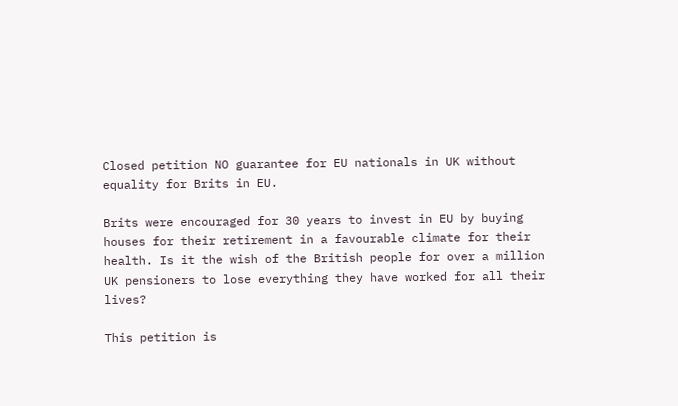Closed petition NO guarantee for EU nationals in UK without equality for Brits in EU.

Brits were encouraged for 30 years to invest in EU by buying houses for their retirement in a favourable climate for their health. Is it the wish of the British people for over a million UK pensioners to lose everything they have worked for all their lives?

This petition is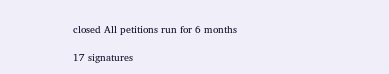closed All petitions run for 6 months

17 signatures